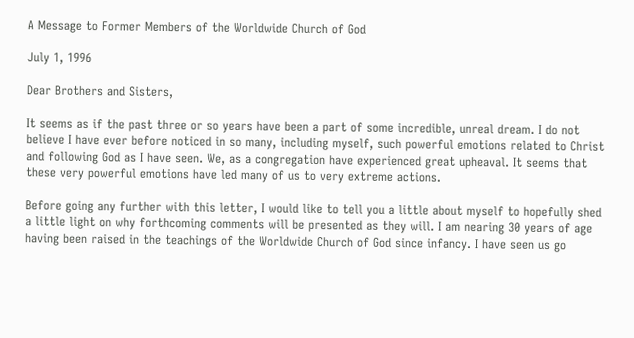A Message to Former Members of the Worldwide Church of God

July 1, 1996

Dear Brothers and Sisters,

It seems as if the past three or so years have been a part of some incredible, unreal dream. I do not believe I have ever before noticed in so many, including myself, such powerful emotions related to Christ and following God as I have seen. We, as a congregation have experienced great upheaval. It seems that these very powerful emotions have led many of us to very extreme actions.

Before going any further with this letter, I would like to tell you a little about myself to hopefully shed a little light on why forthcoming comments will be presented as they will. I am nearing 30 years of age having been raised in the teachings of the Worldwide Church of God since infancy. I have seen us go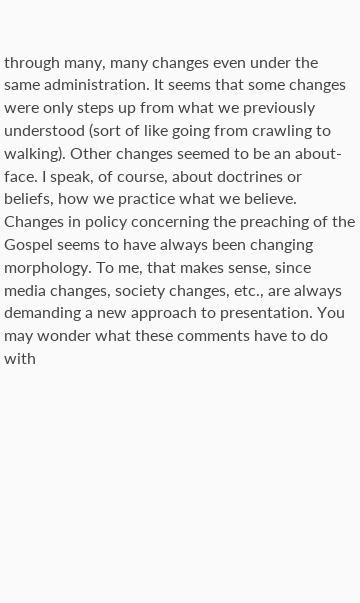through many, many changes even under the same administration. It seems that some changes were only steps up from what we previously understood (sort of like going from crawling to walking). Other changes seemed to be an about-face. I speak, of course, about doctrines or beliefs, how we practice what we believe. Changes in policy concerning the preaching of the Gospel seems to have always been changing morphology. To me, that makes sense, since media changes, society changes, etc., are always demanding a new approach to presentation. You may wonder what these comments have to do with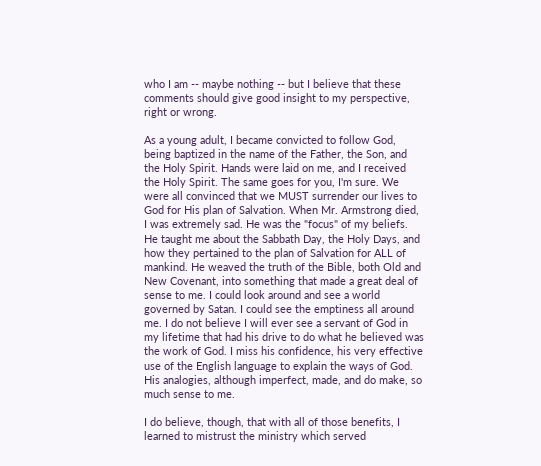who I am -- maybe nothing -- but I believe that these comments should give good insight to my perspective, right or wrong.

As a young adult, I became convicted to follow God, being baptized in the name of the Father, the Son, and the Holy Spirit. Hands were laid on me, and I received the Holy Spirit. The same goes for you, I'm sure. We were all convinced that we MUST surrender our lives to God for His plan of Salvation. When Mr. Armstrong died, I was extremely sad. He was the "focus" of my beliefs. He taught me about the Sabbath Day, the Holy Days, and how they pertained to the plan of Salvation for ALL of mankind. He weaved the truth of the Bible, both Old and New Covenant, into something that made a great deal of sense to me. I could look around and see a world governed by Satan. I could see the emptiness all around me. I do not believe I will ever see a servant of God in my lifetime that had his drive to do what he believed was the work of God. I miss his confidence, his very effective use of the English language to explain the ways of God. His analogies, although imperfect, made, and do make, so much sense to me.

I do believe, though, that with all of those benefits, I learned to mistrust the ministry which served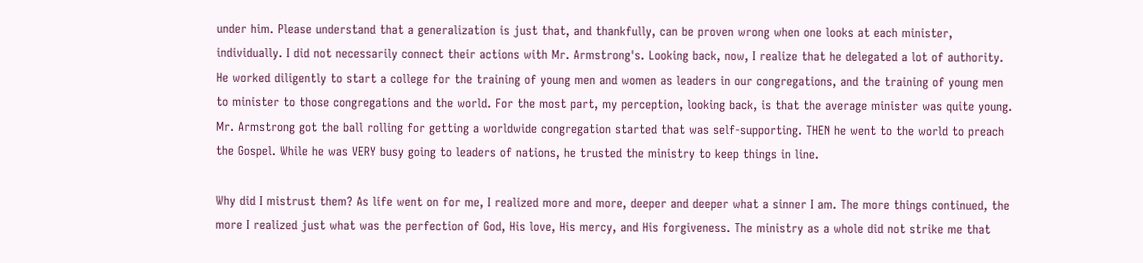under him. Please understand that a generalization is just that, and thankfully, can be proven wrong when one looks at each minister, individually. I did not necessarily connect their actions with Mr. Armstrong's. Looking back, now, I realize that he delegated a lot of authority. He worked diligently to start a college for the training of young men and women as leaders in our congregations, and the training of young men to minister to those congregations and the world. For the most part, my perception, looking back, is that the average minister was quite young. Mr. Armstrong got the ball rolling for getting a worldwide congregation started that was self-supporting. THEN he went to the world to preach the Gospel. While he was VERY busy going to leaders of nations, he trusted the ministry to keep things in line.

Why did I mistrust them? As life went on for me, I realized more and more, deeper and deeper what a sinner I am. The more things continued, the more I realized just what was the perfection of God, His love, His mercy, and His forgiveness. The ministry as a whole did not strike me that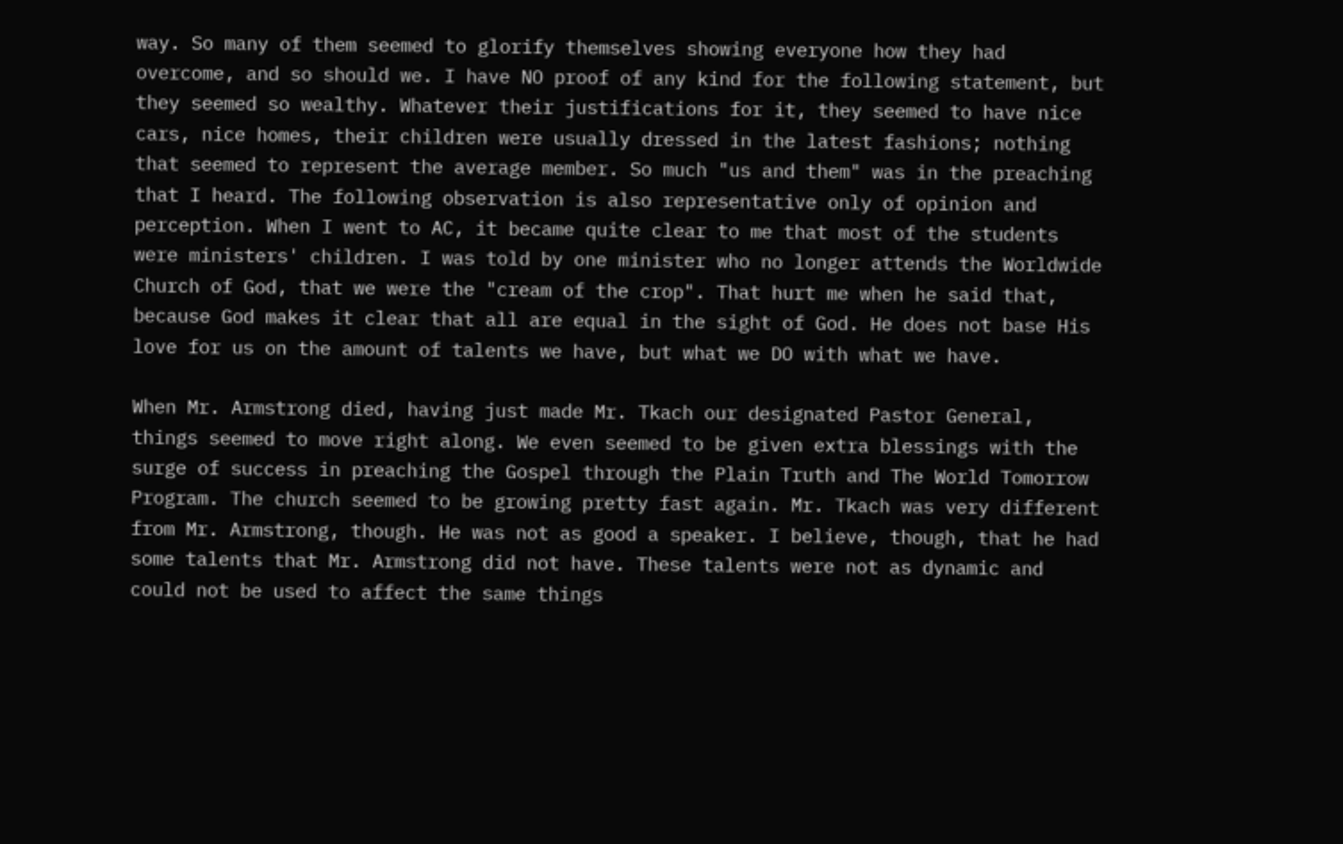way. So many of them seemed to glorify themselves showing everyone how they had overcome, and so should we. I have NO proof of any kind for the following statement, but they seemed so wealthy. Whatever their justifications for it, they seemed to have nice cars, nice homes, their children were usually dressed in the latest fashions; nothing that seemed to represent the average member. So much "us and them" was in the preaching that I heard. The following observation is also representative only of opinion and perception. When I went to AC, it became quite clear to me that most of the students were ministers' children. I was told by one minister who no longer attends the Worldwide Church of God, that we were the "cream of the crop". That hurt me when he said that, because God makes it clear that all are equal in the sight of God. He does not base His love for us on the amount of talents we have, but what we DO with what we have.

When Mr. Armstrong died, having just made Mr. Tkach our designated Pastor General, things seemed to move right along. We even seemed to be given extra blessings with the surge of success in preaching the Gospel through the Plain Truth and The World Tomorrow Program. The church seemed to be growing pretty fast again. Mr. Tkach was very different from Mr. Armstrong, though. He was not as good a speaker. I believe, though, that he had some talents that Mr. Armstrong did not have. These talents were not as dynamic and could not be used to affect the same things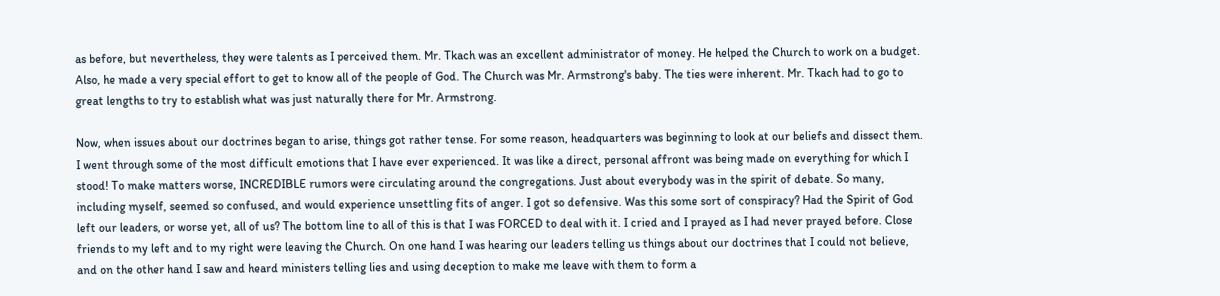as before, but nevertheless, they were talents as I perceived them. Mr. Tkach was an excellent administrator of money. He helped the Church to work on a budget. Also, he made a very special effort to get to know all of the people of God. The Church was Mr. Armstrong's baby. The ties were inherent. Mr. Tkach had to go to great lengths to try to establish what was just naturally there for Mr. Armstrong.

Now, when issues about our doctrines began to arise, things got rather tense. For some reason, headquarters was beginning to look at our beliefs and dissect them. I went through some of the most difficult emotions that I have ever experienced. It was like a direct, personal affront was being made on everything for which I stood! To make matters worse, INCREDIBLE rumors were circulating around the congregations. Just about everybody was in the spirit of debate. So many, including myself, seemed so confused, and would experience unsettling fits of anger. I got so defensive. Was this some sort of conspiracy? Had the Spirit of God left our leaders, or worse yet, all of us? The bottom line to all of this is that I was FORCED to deal with it. I cried and I prayed as I had never prayed before. Close friends to my left and to my right were leaving the Church. On one hand I was hearing our leaders telling us things about our doctrines that I could not believe, and on the other hand I saw and heard ministers telling lies and using deception to make me leave with them to form a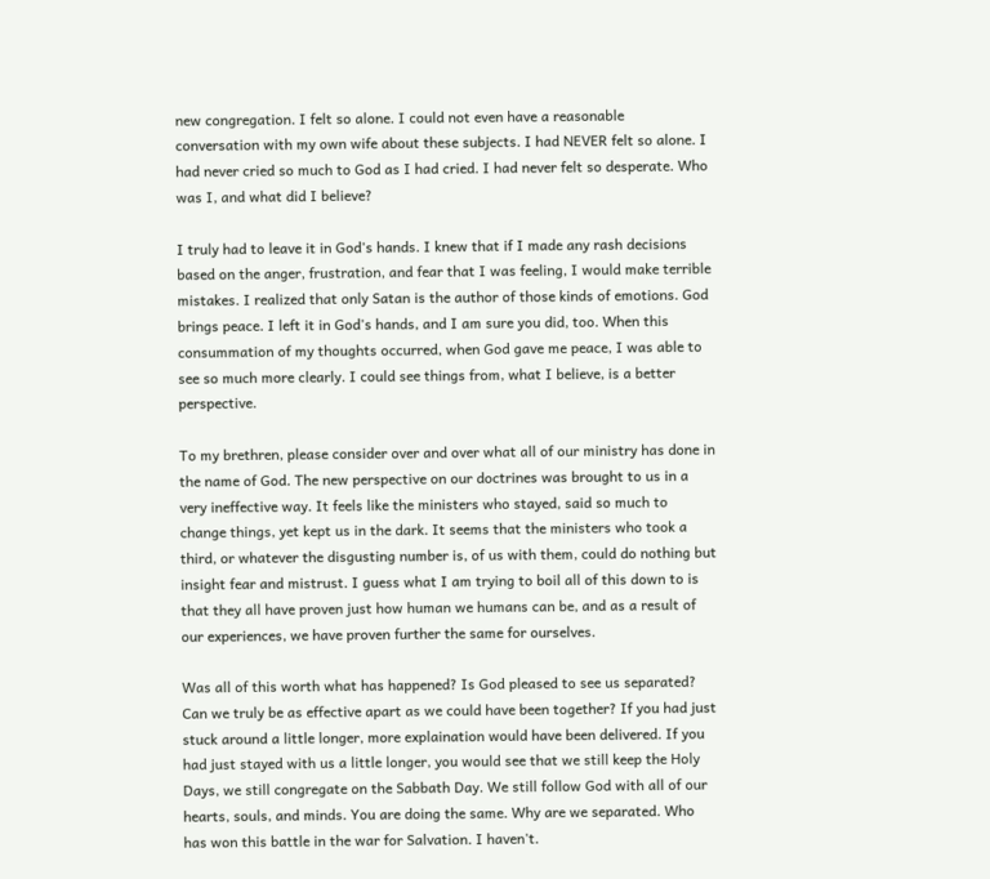new congregation. I felt so alone. I could not even have a reasonable conversation with my own wife about these subjects. I had NEVER felt so alone. I had never cried so much to God as I had cried. I had never felt so desperate. Who was I, and what did I believe?

I truly had to leave it in God's hands. I knew that if I made any rash decisions based on the anger, frustration, and fear that I was feeling, I would make terrible mistakes. I realized that only Satan is the author of those kinds of emotions. God brings peace. I left it in God's hands, and I am sure you did, too. When this consummation of my thoughts occurred, when God gave me peace, I was able to see so much more clearly. I could see things from, what I believe, is a better perspective.

To my brethren, please consider over and over what all of our ministry has done in the name of God. The new perspective on our doctrines was brought to us in a very ineffective way. It feels like the ministers who stayed, said so much to change things, yet kept us in the dark. It seems that the ministers who took a third, or whatever the disgusting number is, of us with them, could do nothing but insight fear and mistrust. I guess what I am trying to boil all of this down to is that they all have proven just how human we humans can be, and as a result of our experiences, we have proven further the same for ourselves.

Was all of this worth what has happened? Is God pleased to see us separated? Can we truly be as effective apart as we could have been together? If you had just stuck around a little longer, more explaination would have been delivered. If you had just stayed with us a little longer, you would see that we still keep the Holy Days, we still congregate on the Sabbath Day. We still follow God with all of our hearts, souls, and minds. You are doing the same. Why are we separated. Who has won this battle in the war for Salvation. I haven't.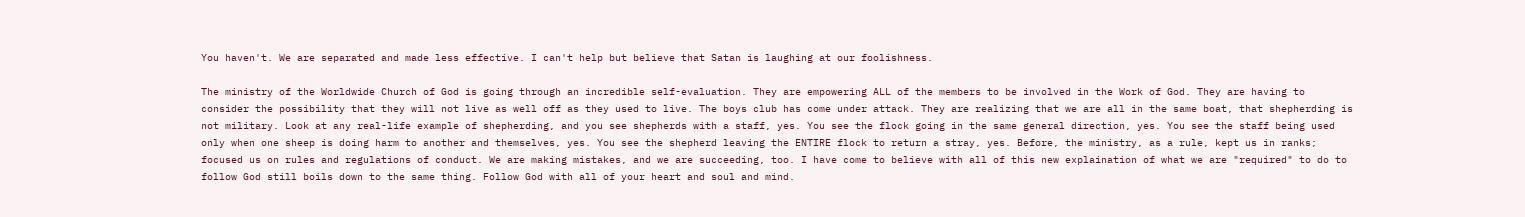You haven't. We are separated and made less effective. I can't help but believe that Satan is laughing at our foolishness.

The ministry of the Worldwide Church of God is going through an incredible self-evaluation. They are empowering ALL of the members to be involved in the Work of God. They are having to consider the possibility that they will not live as well off as they used to live. The boys club has come under attack. They are realizing that we are all in the same boat, that shepherding is not military. Look at any real-life example of shepherding, and you see shepherds with a staff, yes. You see the flock going in the same general direction, yes. You see the staff being used only when one sheep is doing harm to another and themselves, yes. You see the shepherd leaving the ENTIRE flock to return a stray, yes. Before, the ministry, as a rule, kept us in ranks; focused us on rules and regulations of conduct. We are making mistakes, and we are succeeding, too. I have come to believe with all of this new explaination of what we are "required" to do to follow God still boils down to the same thing. Follow God with all of your heart and soul and mind.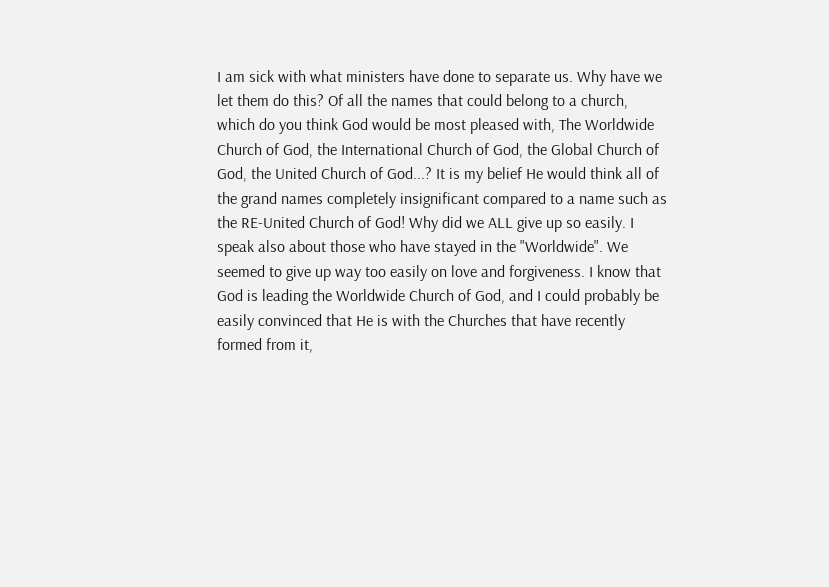I am sick with what ministers have done to separate us. Why have we let them do this? Of all the names that could belong to a church, which do you think God would be most pleased with, The Worldwide Church of God, the International Church of God, the Global Church of God, the United Church of God...? It is my belief He would think all of the grand names completely insignificant compared to a name such as the RE-United Church of God! Why did we ALL give up so easily. I speak also about those who have stayed in the "Worldwide". We seemed to give up way too easily on love and forgiveness. I know that God is leading the Worldwide Church of God, and I could probably be easily convinced that He is with the Churches that have recently formed from it,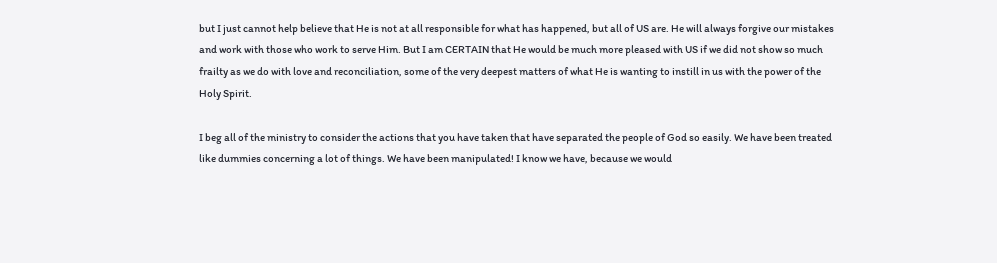but I just cannot help believe that He is not at all responsible for what has happened, but all of US are. He will always forgive our mistakes and work with those who work to serve Him. But I am CERTAIN that He would be much more pleased with US if we did not show so much frailty as we do with love and reconciliation, some of the very deepest matters of what He is wanting to instill in us with the power of the Holy Spirit.

I beg all of the ministry to consider the actions that you have taken that have separated the people of God so easily. We have been treated like dummies concerning a lot of things. We have been manipulated! I know we have, because we would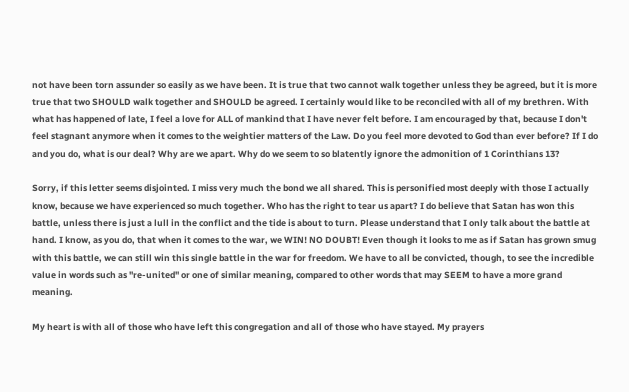not have been torn assunder so easily as we have been. It is true that two cannot walk together unless they be agreed, but it is more true that two SHOULD walk together and SHOULD be agreed. I certainly would like to be reconciled with all of my brethren. With what has happened of late, I feel a love for ALL of mankind that I have never felt before. I am encouraged by that, because I don't feel stagnant anymore when it comes to the weightier matters of the Law. Do you feel more devoted to God than ever before? If I do and you do, what is our deal? Why are we apart. Why do we seem to so blatently ignore the admonition of 1 Corinthians 13?

Sorry, if this letter seems disjointed. I miss very much the bond we all shared. This is personified most deeply with those I actually know, because we have experienced so much together. Who has the right to tear us apart? I do believe that Satan has won this battle, unless there is just a lull in the conflict and the tide is about to turn. Please understand that I only talk about the battle at hand. I know, as you do, that when it comes to the war, we WIN! NO DOUBT! Even though it looks to me as if Satan has grown smug with this battle, we can still win this single battle in the war for freedom. We have to all be convicted, though, to see the incredible value in words such as "re-united" or one of similar meaning, compared to other words that may SEEM to have a more grand meaning.

My heart is with all of those who have left this congregation and all of those who have stayed. My prayers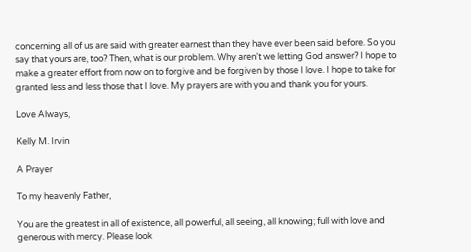concerning all of us are said with greater earnest than they have ever been said before. So you say that yours are, too? Then, what is our problem. Why aren't we letting God answer? I hope to make a greater effort from now on to forgive and be forgiven by those I love. I hope to take for granted less and less those that I love. My prayers are with you and thank you for yours.

Love Always,

Kelly M. Irvin

A Prayer

To my heavenly Father,

You are the greatest in all of existence, all powerful, all seeing, all knowing; full with love and generous with mercy. Please look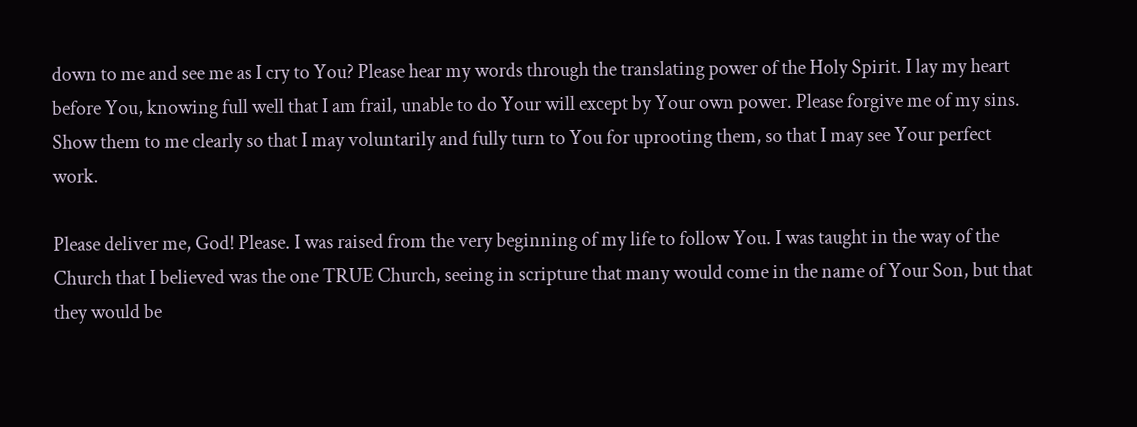down to me and see me as I cry to You? Please hear my words through the translating power of the Holy Spirit. I lay my heart before You, knowing full well that I am frail, unable to do Your will except by Your own power. Please forgive me of my sins. Show them to me clearly so that I may voluntarily and fully turn to You for uprooting them, so that I may see Your perfect work.

Please deliver me, God! Please. I was raised from the very beginning of my life to follow You. I was taught in the way of the Church that I believed was the one TRUE Church, seeing in scripture that many would come in the name of Your Son, but that they would be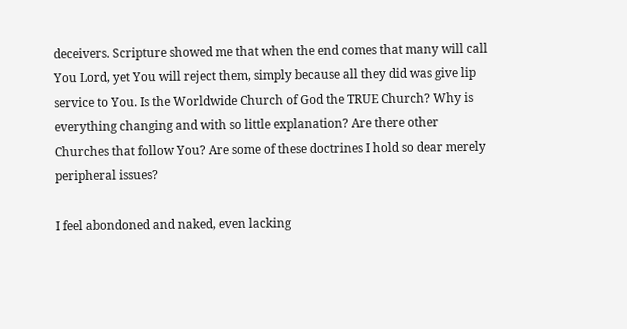deceivers. Scripture showed me that when the end comes that many will call You Lord, yet You will reject them, simply because all they did was give lip service to You. Is the Worldwide Church of God the TRUE Church? Why is everything changing and with so little explanation? Are there other Churches that follow You? Are some of these doctrines I hold so dear merely peripheral issues?

I feel abondoned and naked, even lacking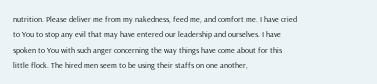nutrition. Please deliver me from my nakedness, feed me, and comfort me. I have cried to You to stop any evil that may have entered our leadership and ourselves. I have spoken to You with such anger concerning the way things have come about for this little flock. The hired men seem to be using their staffs on one another,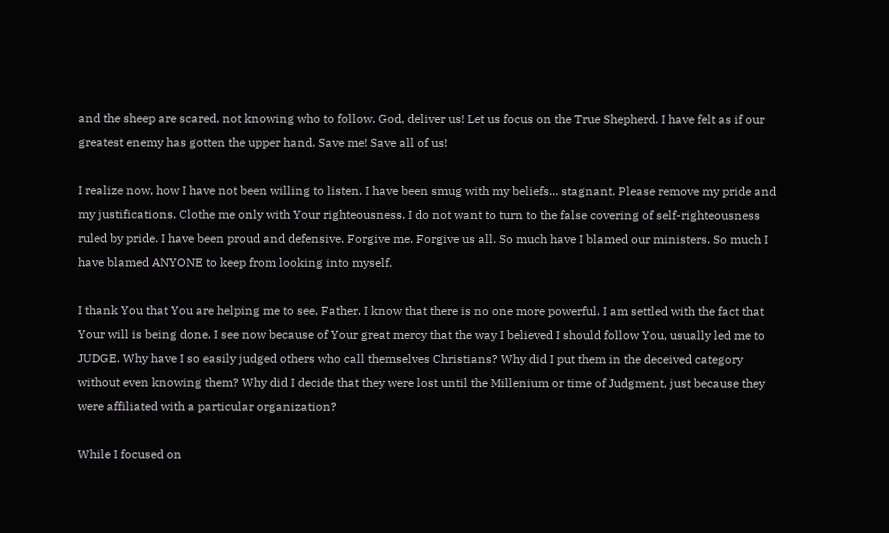and the sheep are scared, not knowing who to follow. God, deliver us! Let us focus on the True Shepherd. I have felt as if our greatest enemy has gotten the upper hand. Save me! Save all of us!

I realize now, how I have not been willing to listen. I have been smug with my beliefs... stagnant. Please remove my pride and my justifications. Clothe me only with Your righteousness. I do not want to turn to the false covering of self-righteousness ruled by pride. I have been proud and defensive. Forgive me. Forgive us all. So much have I blamed our ministers. So much I have blamed ANYONE to keep from looking into myself.

I thank You that You are helping me to see, Father. I know that there is no one more powerful. I am settled with the fact that Your will is being done. I see now because of Your great mercy that the way I believed I should follow You, usually led me to JUDGE. Why have I so easily judged others who call themselves Christians? Why did I put them in the deceived category without even knowing them? Why did I decide that they were lost until the Millenium or time of Judgment, just because they were affiliated with a particular organization?

While I focused on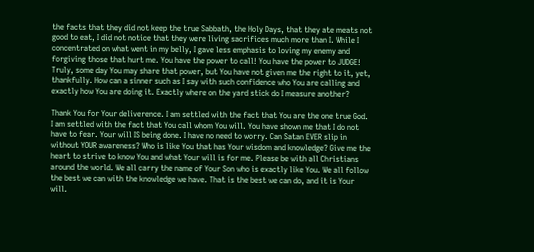the facts that they did not keep the true Sabbath, the Holy Days, that they ate meats not good to eat, I did not notice that they were living sacrifices much more than I. While I concentrated on what went in my belly, I gave less emphasis to loving my enemy and forgiving those that hurt me. You have the power to call! You have the power to JUDGE! Truly, some day You may share that power, but You have not given me the right to it, yet, thankfully. How can a sinner such as I say with such confidence who You are calling and exactly how You are doing it. Exactly where on the yard stick do I measure another?

Thank You for Your deliverence. I am settled with the fact that You are the one true God. I am settled with the fact that You call whom You will. You have shown me that I do not have to fear. Your will IS being done. I have no need to worry. Can Satan EVER slip in without YOUR awareness? Who is like You that has Your wisdom and knowledge? Give me the heart to strive to know You and what Your will is for me. Please be with all Christians around the world. We all carry the name of Your Son who is exactly like You. We all follow the best we can with the knowledge we have. That is the best we can do, and it is Your will.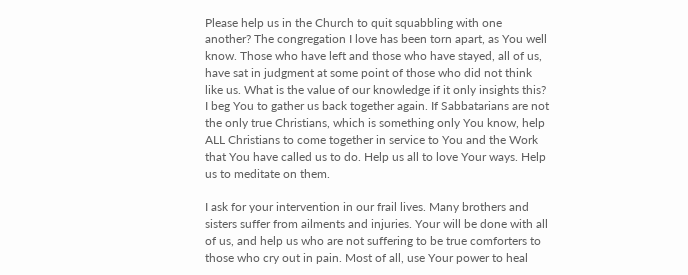Please help us in the Church to quit squabbling with one another? The congregation I love has been torn apart, as You well know. Those who have left and those who have stayed, all of us, have sat in judgment at some point of those who did not think like us. What is the value of our knowledge if it only insights this? I beg You to gather us back together again. If Sabbatarians are not the only true Christians, which is something only You know, help ALL Christians to come together in service to You and the Work that You have called us to do. Help us all to love Your ways. Help us to meditate on them.

I ask for your intervention in our frail lives. Many brothers and sisters suffer from ailments and injuries. Your will be done with all of us, and help us who are not suffering to be true comforters to those who cry out in pain. Most of all, use Your power to heal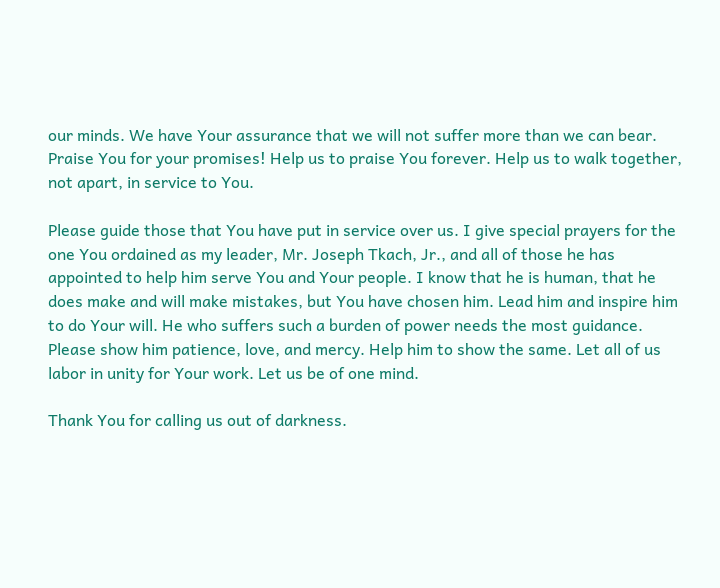our minds. We have Your assurance that we will not suffer more than we can bear. Praise You for your promises! Help us to praise You forever. Help us to walk together, not apart, in service to You.

Please guide those that You have put in service over us. I give special prayers for the one You ordained as my leader, Mr. Joseph Tkach, Jr., and all of those he has appointed to help him serve You and Your people. I know that he is human, that he does make and will make mistakes, but You have chosen him. Lead him and inspire him to do Your will. He who suffers such a burden of power needs the most guidance. Please show him patience, love, and mercy. Help him to show the same. Let all of us labor in unity for Your work. Let us be of one mind.

Thank You for calling us out of darkness.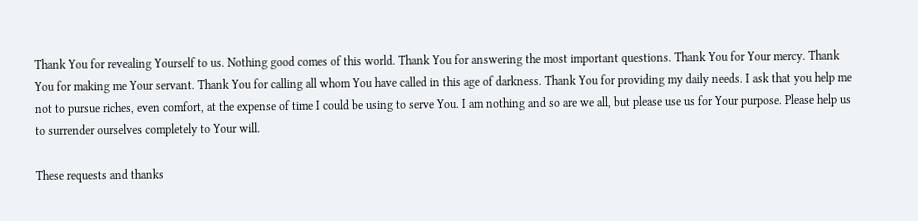Thank You for revealing Yourself to us. Nothing good comes of this world. Thank You for answering the most important questions. Thank You for Your mercy. Thank You for making me Your servant. Thank You for calling all whom You have called in this age of darkness. Thank You for providing my daily needs. I ask that you help me not to pursue riches, even comfort, at the expense of time I could be using to serve You. I am nothing and so are we all, but please use us for Your purpose. Please help us to surrender ourselves completely to Your will.

These requests and thanks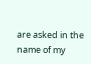are asked in the name of my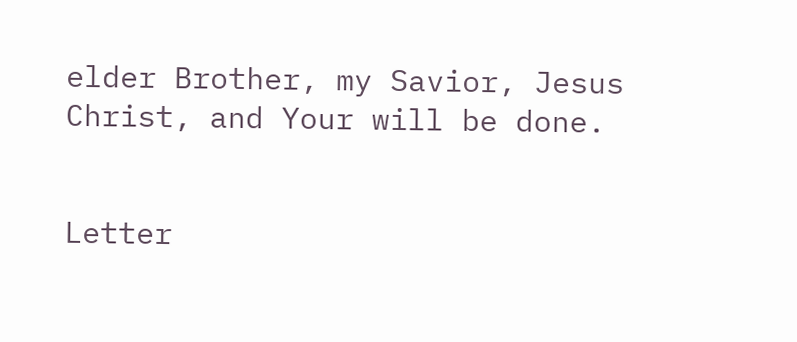elder Brother, my Savior, Jesus Christ, and Your will be done.


Letter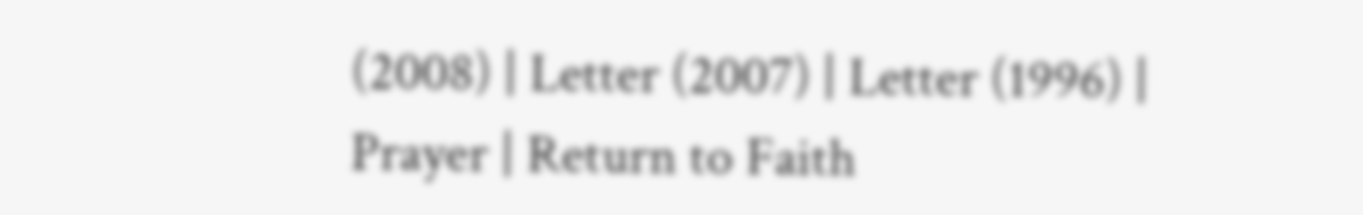(2008) | Letter (2007) | Letter (1996) | Prayer | Return to Faith